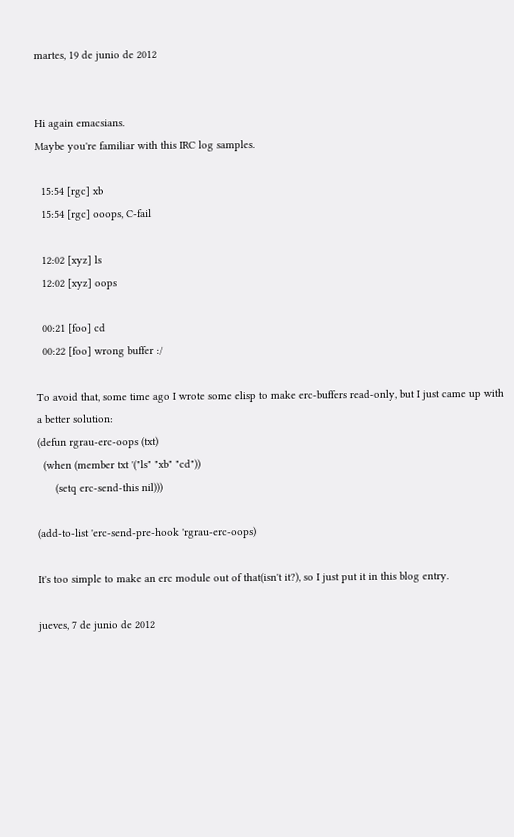martes, 19 de junio de 2012


Hi again emacsians.
Maybe you're familiar with this IRC log samples.

  15:54 [rgc] xb
  15:54 [rgc] ooops, C-fail

  12:02 [xyz] ls
  12:02 [xyz] oops

  00:21 [foo] cd
  00:22 [foo] wrong buffer :/

To avoid that, some time ago I wrote some elisp to make erc-buffers read-only, but I just came up with a better solution:
(defun rgrau-erc-oops (txt)
  (when (member txt '("ls" "xb" "cd"))
      (setq erc-send-this nil)))

(add-to-list 'erc-send-pre-hook 'rgrau-erc-oops)

It's too simple to make an erc module out of that(isn't it?), so I just put it in this blog entry.

jueves, 7 de junio de 2012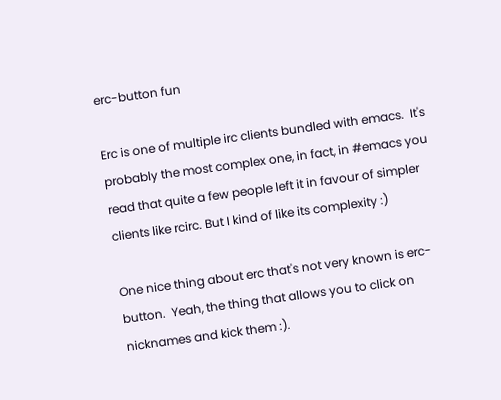erc-button fun

Erc is one of multiple irc clients bundled with emacs.  It's probably the most complex one, in fact, in #emacs you read that quite a few people left it in favour of simpler clients like rcirc. But I kind of like its complexity :)

One nice thing about erc that's not very known is erc-button.  Yeah, the thing that allows you to click on nicknames and kick them :).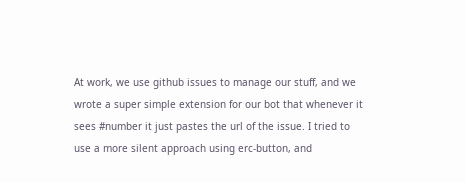At work, we use github issues to manage our stuff, and we wrote a super simple extension for our bot that whenever it sees #number it just pastes the url of the issue. I tried to use a more silent approach using erc-button, and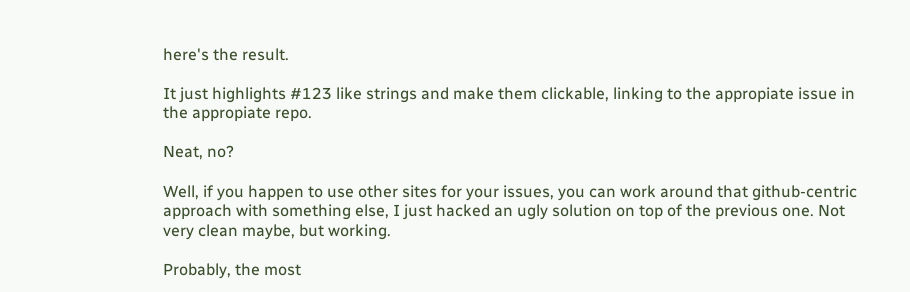here's the result.

It just highlights #123 like strings and make them clickable, linking to the appropiate issue in the appropiate repo.

Neat, no?

Well, if you happen to use other sites for your issues, you can work around that github-centric approach with something else, I just hacked an ugly solution on top of the previous one. Not very clean maybe, but working.

Probably, the most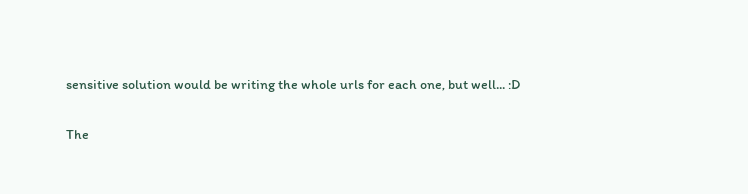sensitive solution would be writing the whole urls for each one, but well... :D

The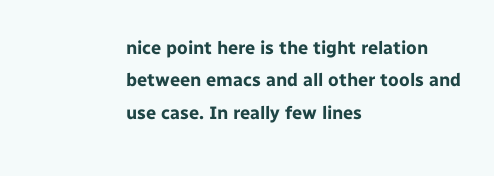nice point here is the tight relation between emacs and all other tools and use case. In really few lines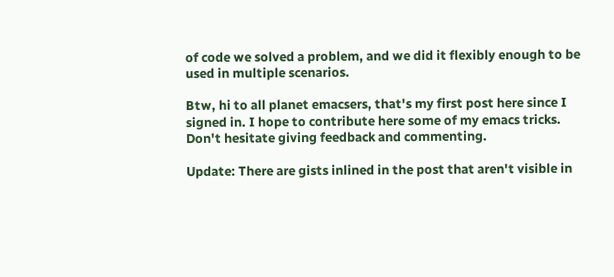of code we solved a problem, and we did it flexibly enough to be used in multiple scenarios.

Btw, hi to all planet emacsers, that's my first post here since I signed in. I hope to contribute here some of my emacs tricks. Don't hesitate giving feedback and commenting.

Update: There are gists inlined in the post that aren't visible in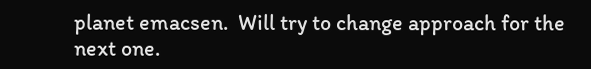planet emacsen.  Will try to change approach for the next one.